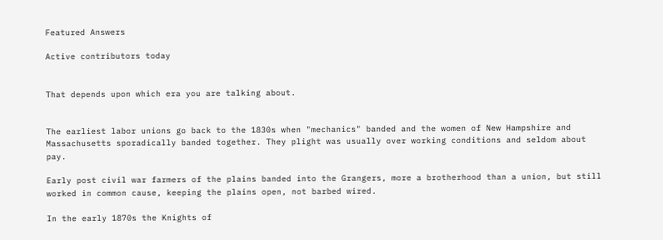Featured Answers

Active contributors today


That depends upon which era you are talking about.


The earliest labor unions go back to the 1830s when "mechanics" banded and the women of New Hampshire and Massachusetts sporadically banded together. They plight was usually over working conditions and seldom about pay.

Early post civil war farmers of the plains banded into the Grangers, more a brotherhood than a union, but still worked in common cause, keeping the plains open, not barbed wired.

In the early 1870s the Knights of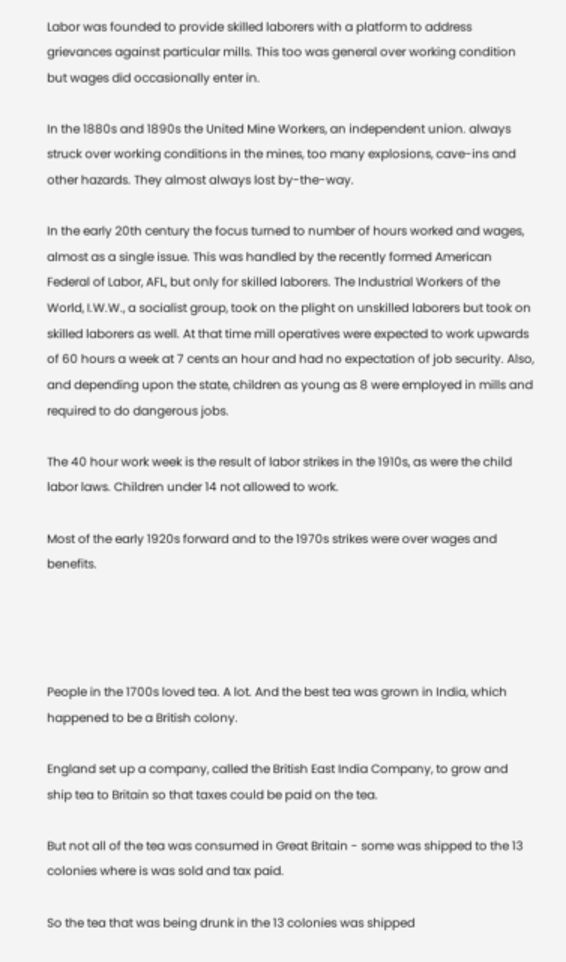Labor was founded to provide skilled laborers with a platform to address grievances against particular mills. This too was general over working condition but wages did occasionally enter in.

In the 1880s and 1890s the United Mine Workers, an independent union. always struck over working conditions in the mines, too many explosions, cave-ins and other hazards. They almost always lost by-the-way.

In the early 20th century the focus turned to number of hours worked and wages, almost as a single issue. This was handled by the recently formed American Federal of Labor, AFL, but only for skilled laborers. The Industrial Workers of the World, I.W.W., a socialist group, took on the plight on unskilled laborers but took on skilled laborers as well. At that time mill operatives were expected to work upwards of 60 hours a week at 7 cents an hour and had no expectation of job security. Also, and depending upon the state, children as young as 8 were employed in mills and required to do dangerous jobs.

The 40 hour work week is the result of labor strikes in the 1910s, as were the child labor laws. Children under 14 not allowed to work.

Most of the early 1920s forward and to the 1970s strikes were over wages and benefits.




People in the 1700s loved tea. A lot. And the best tea was grown in India, which happened to be a British colony.

England set up a company, called the British East India Company, to grow and ship tea to Britain so that taxes could be paid on the tea.

But not all of the tea was consumed in Great Britain - some was shipped to the 13 colonies where is was sold and tax paid.

So the tea that was being drunk in the 13 colonies was shipped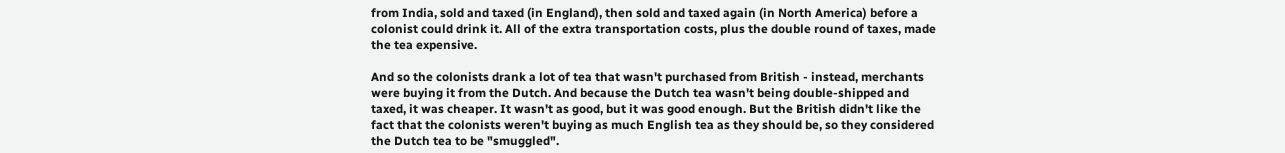from India, sold and taxed (in England), then sold and taxed again (in North America) before a colonist could drink it. All of the extra transportation costs, plus the double round of taxes, made the tea expensive.

And so the colonists drank a lot of tea that wasn't purchased from British - instead, merchants were buying it from the Dutch. And because the Dutch tea wasn't being double-shipped and taxed, it was cheaper. It wasn't as good, but it was good enough. But the British didn't like the fact that the colonists weren't buying as much English tea as they should be, so they considered the Dutch tea to be "smuggled".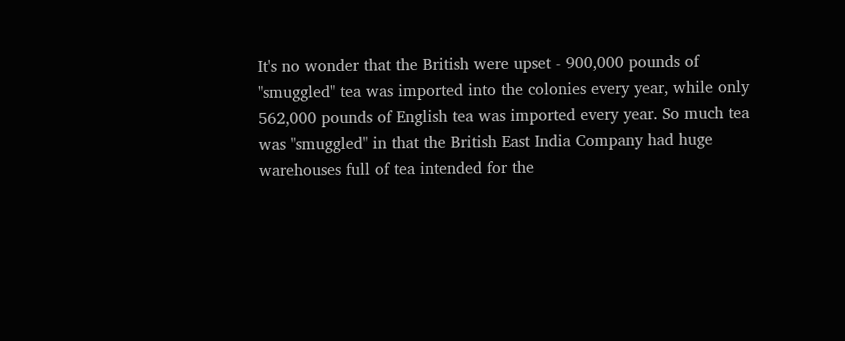It's no wonder that the British were upset - 900,000 pounds of "smuggled" tea was imported into the colonies every year, while only 562,000 pounds of English tea was imported every year. So much tea was "smuggled" in that the British East India Company had huge warehouses full of tea intended for the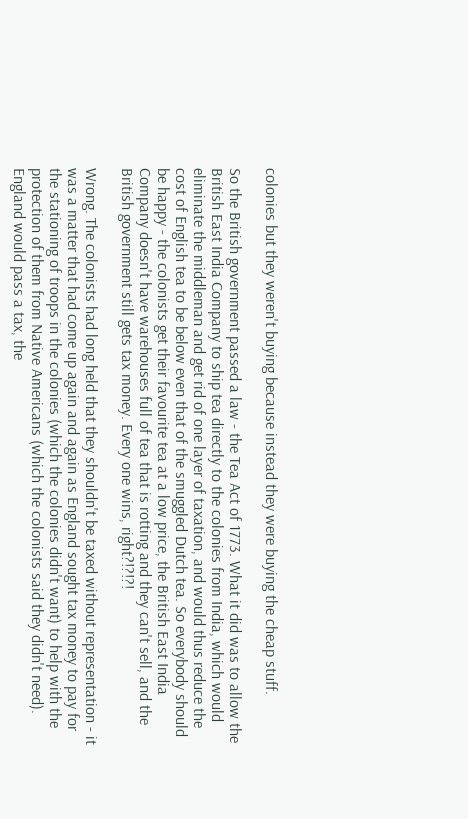colonies but they weren't buying because instead they were buying the cheap stuff.

So the British government passed a law - the Tea Act of 1773. What it did was to allow the British East India Company to ship tea directly to the colonies from India, which would eliminate the middleman and get rid of one layer of taxation, and would thus reduce the cost of English tea to be below even that of the smuggled Dutch tea. So everybody should be happy - the colonists get their favourite tea at a low price, the British East India Company doesn't have warehouses full of tea that is rotting and they can't sell, and the British government still gets tax money. Every one wins, right?!?!?!

Wrong. The colonists had long held that they shouldn't be taxed without representation - it was a matter that had come up again and again as England sought tax money to pay for the stationing of troops in the colonies (which the colonies didn't want) to help with the protection of them from Native Americans (which the colonists said they didn't need). England would pass a tax, the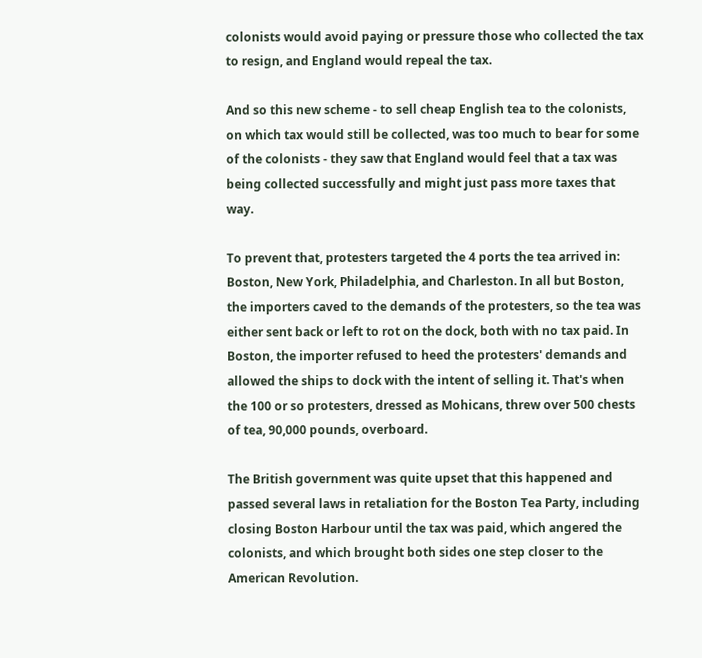colonists would avoid paying or pressure those who collected the tax to resign, and England would repeal the tax.

And so this new scheme - to sell cheap English tea to the colonists, on which tax would still be collected, was too much to bear for some of the colonists - they saw that England would feel that a tax was being collected successfully and might just pass more taxes that way.

To prevent that, protesters targeted the 4 ports the tea arrived in: Boston, New York, Philadelphia, and Charleston. In all but Boston, the importers caved to the demands of the protesters, so the tea was either sent back or left to rot on the dock, both with no tax paid. In Boston, the importer refused to heed the protesters' demands and allowed the ships to dock with the intent of selling it. That's when the 100 or so protesters, dressed as Mohicans, threw over 500 chests of tea, 90,000 pounds, overboard.

The British government was quite upset that this happened and passed several laws in retaliation for the Boston Tea Party, including closing Boston Harbour until the tax was paid, which angered the colonists, and which brought both sides one step closer to the American Revolution.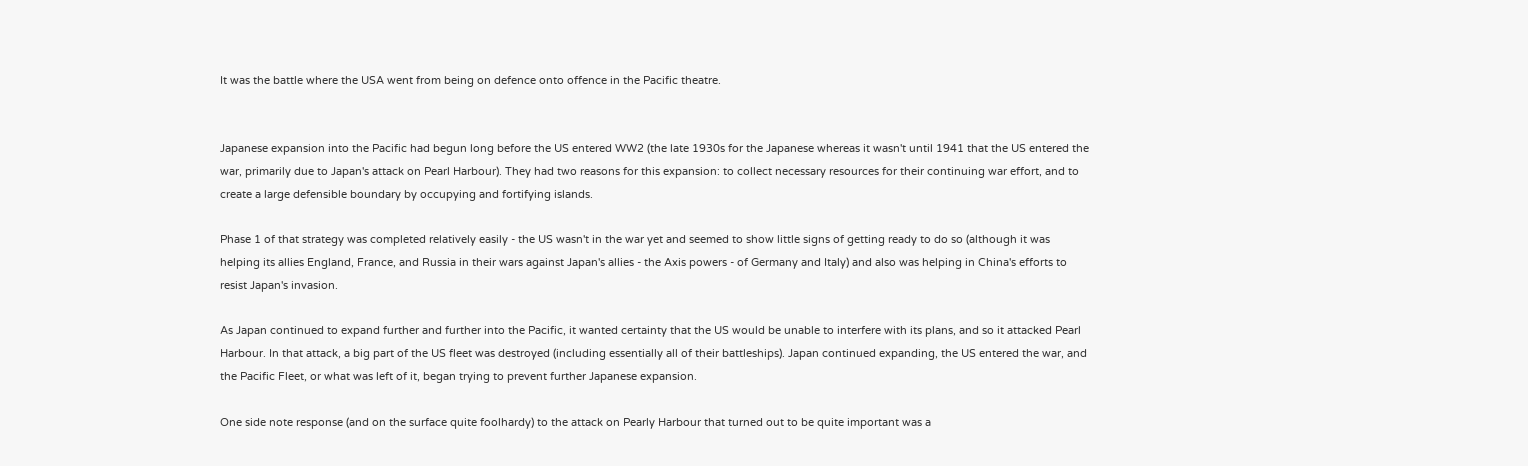It was the battle where the USA went from being on defence onto offence in the Pacific theatre.


Japanese expansion into the Pacific had begun long before the US entered WW2 (the late 1930s for the Japanese whereas it wasn't until 1941 that the US entered the war, primarily due to Japan's attack on Pearl Harbour). They had two reasons for this expansion: to collect necessary resources for their continuing war effort, and to create a large defensible boundary by occupying and fortifying islands.

Phase 1 of that strategy was completed relatively easily - the US wasn't in the war yet and seemed to show little signs of getting ready to do so (although it was helping its allies England, France, and Russia in their wars against Japan's allies - the Axis powers - of Germany and Italy) and also was helping in China's efforts to resist Japan's invasion.

As Japan continued to expand further and further into the Pacific, it wanted certainty that the US would be unable to interfere with its plans, and so it attacked Pearl Harbour. In that attack, a big part of the US fleet was destroyed (including essentially all of their battleships). Japan continued expanding, the US entered the war, and the Pacific Fleet, or what was left of it, began trying to prevent further Japanese expansion.

One side note response (and on the surface quite foolhardy) to the attack on Pearly Harbour that turned out to be quite important was a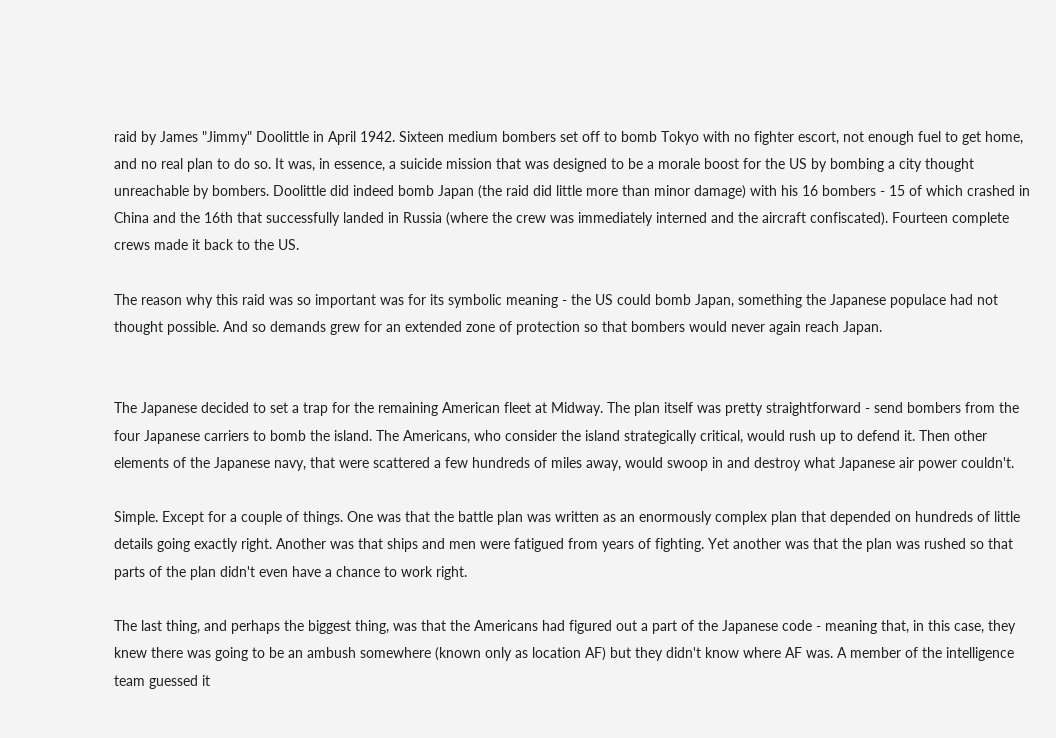raid by James "Jimmy" Doolittle in April 1942. Sixteen medium bombers set off to bomb Tokyo with no fighter escort, not enough fuel to get home, and no real plan to do so. It was, in essence, a suicide mission that was designed to be a morale boost for the US by bombing a city thought unreachable by bombers. Doolittle did indeed bomb Japan (the raid did little more than minor damage) with his 16 bombers - 15 of which crashed in China and the 16th that successfully landed in Russia (where the crew was immediately interned and the aircraft confiscated). Fourteen complete crews made it back to the US.

The reason why this raid was so important was for its symbolic meaning - the US could bomb Japan, something the Japanese populace had not thought possible. And so demands grew for an extended zone of protection so that bombers would never again reach Japan.


The Japanese decided to set a trap for the remaining American fleet at Midway. The plan itself was pretty straightforward - send bombers from the four Japanese carriers to bomb the island. The Americans, who consider the island strategically critical, would rush up to defend it. Then other elements of the Japanese navy, that were scattered a few hundreds of miles away, would swoop in and destroy what Japanese air power couldn't.

Simple. Except for a couple of things. One was that the battle plan was written as an enormously complex plan that depended on hundreds of little details going exactly right. Another was that ships and men were fatigued from years of fighting. Yet another was that the plan was rushed so that parts of the plan didn't even have a chance to work right.

The last thing, and perhaps the biggest thing, was that the Americans had figured out a part of the Japanese code - meaning that, in this case, they knew there was going to be an ambush somewhere (known only as location AF) but they didn't know where AF was. A member of the intelligence team guessed it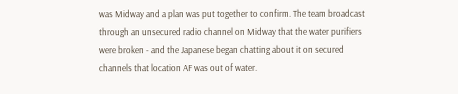was Midway and a plan was put together to confirm. The team broadcast through an unsecured radio channel on Midway that the water purifiers were broken - and the Japanese began chatting about it on secured channels that location AF was out of water.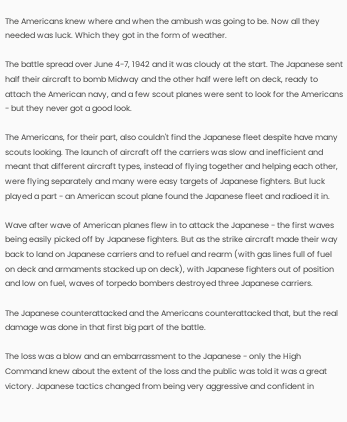The Americans knew where and when the ambush was going to be. Now all they needed was luck. Which they got in the form of weather.

The battle spread over June 4-7, 1942 and it was cloudy at the start. The Japanese sent half their aircraft to bomb Midway and the other half were left on deck, ready to attach the American navy, and a few scout planes were sent to look for the Americans - but they never got a good look.

The Americans, for their part, also couldn't find the Japanese fleet despite have many scouts looking. The launch of aircraft off the carriers was slow and inefficient and meant that different aircraft types, instead of flying together and helping each other, were flying separately and many were easy targets of Japanese fighters. But luck played a part - an American scout plane found the Japanese fleet and radioed it in.

Wave after wave of American planes flew in to attack the Japanese - the first waves being easily picked off by Japanese fighters. But as the strike aircraft made their way back to land on Japanese carriers and to refuel and rearm (with gas lines full of fuel on deck and armaments stacked up on deck), with Japanese fighters out of position and low on fuel, waves of torpedo bombers destroyed three Japanese carriers.

The Japanese counterattacked and the Americans counterattacked that, but the real damage was done in that first big part of the battle.

The loss was a blow and an embarrassment to the Japanese - only the High Command knew about the extent of the loss and the public was told it was a great victory. Japanese tactics changed from being very aggressive and confident in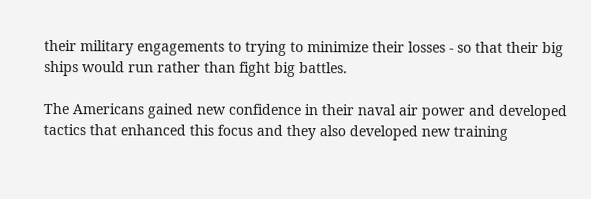their military engagements to trying to minimize their losses - so that their big ships would run rather than fight big battles.

The Americans gained new confidence in their naval air power and developed tactics that enhanced this focus and they also developed new training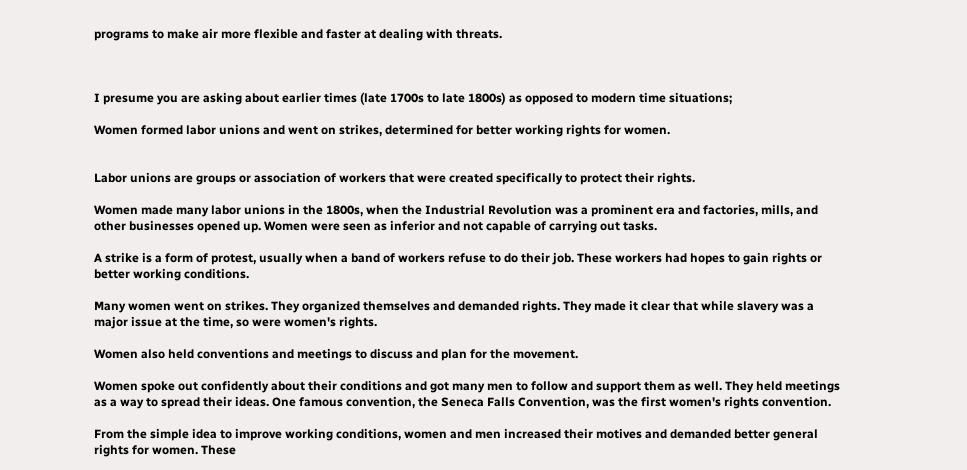programs to make air more flexible and faster at dealing with threats.



I presume you are asking about earlier times (late 1700s to late 1800s) as opposed to modern time situations;

Women formed labor unions and went on strikes, determined for better working rights for women.


Labor unions are groups or association of workers that were created specifically to protect their rights.

Women made many labor unions in the 1800s, when the Industrial Revolution was a prominent era and factories, mills, and other businesses opened up. Women were seen as inferior and not capable of carrying out tasks.

A strike is a form of protest, usually when a band of workers refuse to do their job. These workers had hopes to gain rights or better working conditions.

Many women went on strikes. They organized themselves and demanded rights. They made it clear that while slavery was a major issue at the time, so were women's rights.

Women also held conventions and meetings to discuss and plan for the movement.

Women spoke out confidently about their conditions and got many men to follow and support them as well. They held meetings as a way to spread their ideas. One famous convention, the Seneca Falls Convention, was the first women's rights convention.

From the simple idea to improve working conditions, women and men increased their motives and demanded better general rights for women. These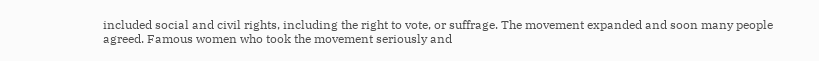included social and civil rights, including the right to vote, or suffrage. The movement expanded and soon many people agreed. Famous women who took the movement seriously and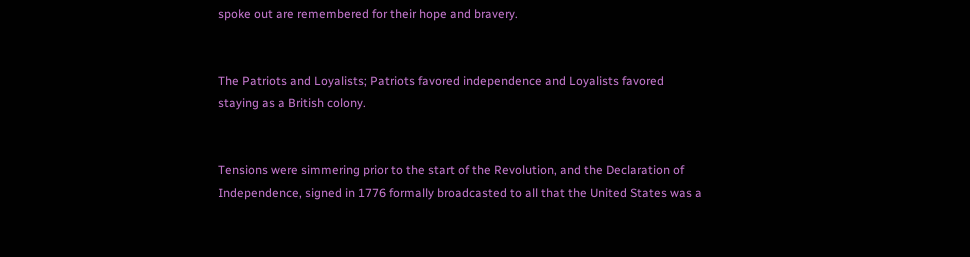spoke out are remembered for their hope and bravery.


The Patriots and Loyalists; Patriots favored independence and Loyalists favored staying as a British colony.


Tensions were simmering prior to the start of the Revolution, and the Declaration of Independence, signed in 1776 formally broadcasted to all that the United States was a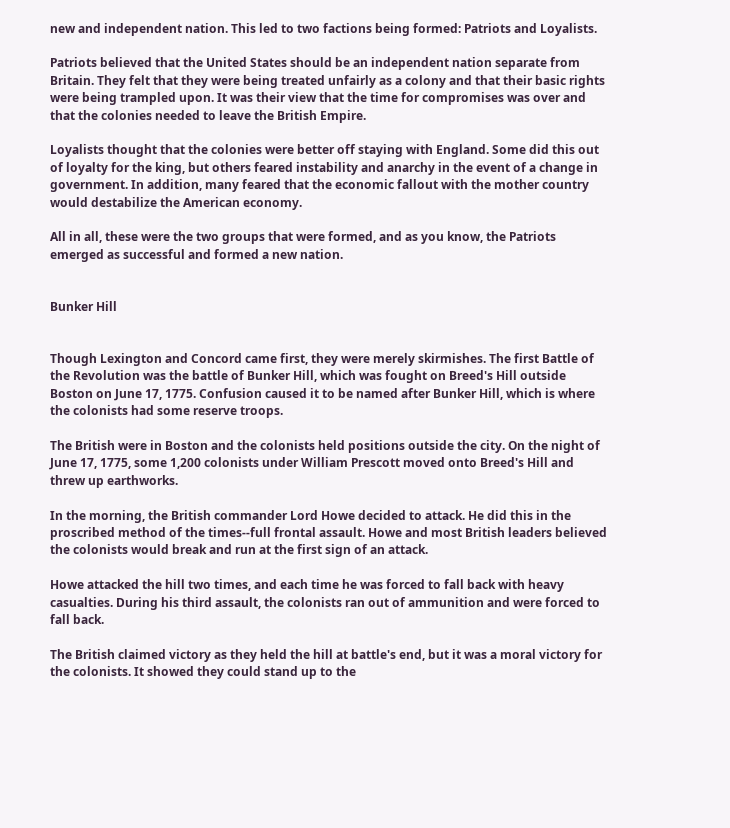new and independent nation. This led to two factions being formed: Patriots and Loyalists.

Patriots believed that the United States should be an independent nation separate from Britain. They felt that they were being treated unfairly as a colony and that their basic rights were being trampled upon. It was their view that the time for compromises was over and that the colonies needed to leave the British Empire.

Loyalists thought that the colonies were better off staying with England. Some did this out of loyalty for the king, but others feared instability and anarchy in the event of a change in government. In addition, many feared that the economic fallout with the mother country would destabilize the American economy.

All in all, these were the two groups that were formed, and as you know, the Patriots emerged as successful and formed a new nation.


Bunker Hill


Though Lexington and Concord came first, they were merely skirmishes. The first Battle of the Revolution was the battle of Bunker Hill, which was fought on Breed's Hill outside Boston on June 17, 1775. Confusion caused it to be named after Bunker Hill, which is where the colonists had some reserve troops.

The British were in Boston and the colonists held positions outside the city. On the night of June 17, 1775, some 1,200 colonists under William Prescott moved onto Breed's Hill and threw up earthworks.

In the morning, the British commander Lord Howe decided to attack. He did this in the proscribed method of the times--full frontal assault. Howe and most British leaders believed the colonists would break and run at the first sign of an attack.

Howe attacked the hill two times, and each time he was forced to fall back with heavy casualties. During his third assault, the colonists ran out of ammunition and were forced to fall back.

The British claimed victory as they held the hill at battle's end, but it was a moral victory for the colonists. It showed they could stand up to the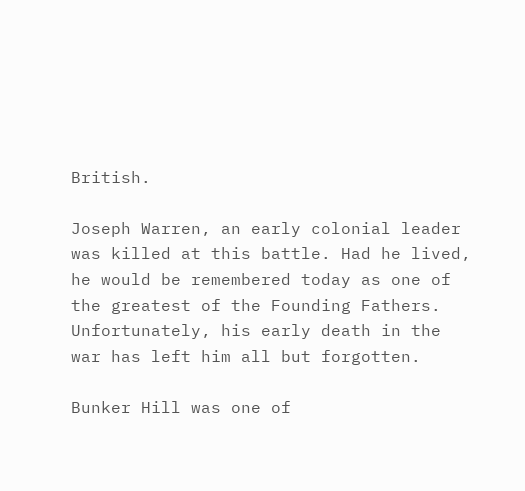British.

Joseph Warren, an early colonial leader was killed at this battle. Had he lived, he would be remembered today as one of the greatest of the Founding Fathers. Unfortunately, his early death in the war has left him all but forgotten.

Bunker Hill was one of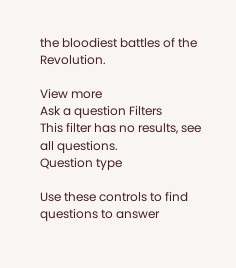the bloodiest battles of the Revolution.

View more
Ask a question Filters
This filter has no results, see all questions.
Question type

Use these controls to find questions to answer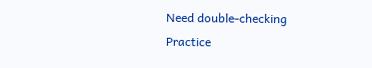Need double-checking
Practice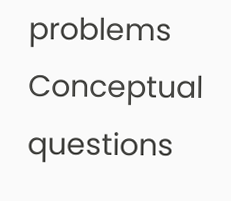problems
Conceptual questions